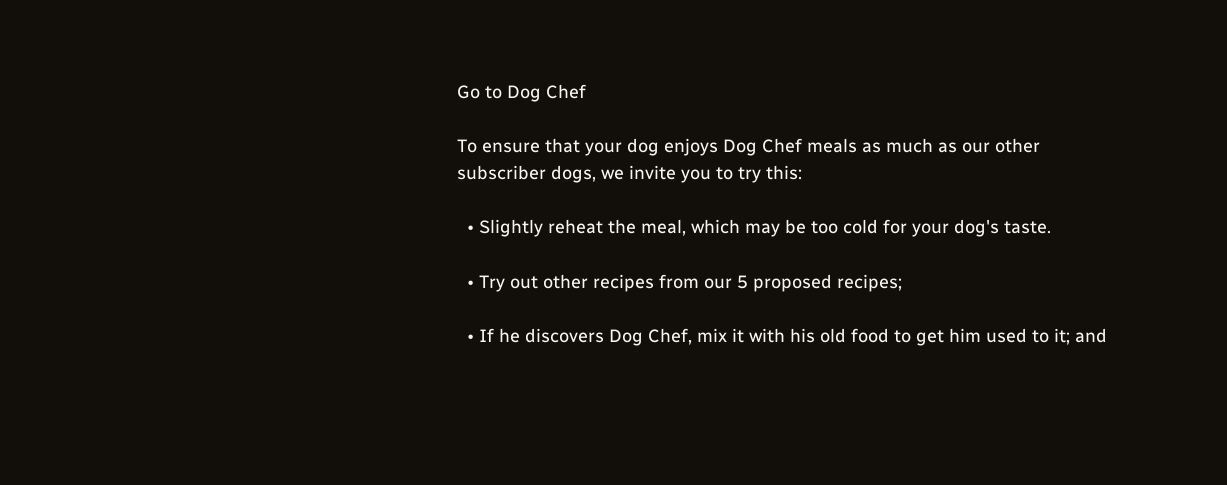Go to Dog Chef

To ensure that your dog enjoys Dog Chef meals as much as our other subscriber dogs, we invite you to try this:

  • Slightly reheat the meal, which may be too cold for your dog's taste.

  • Try out other recipes from our 5 proposed recipes;

  • If he discovers Dog Chef, mix it with his old food to get him used to it; and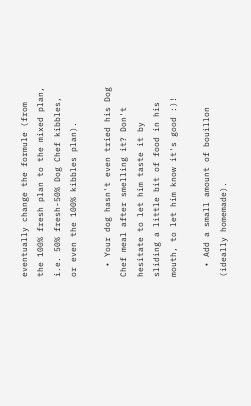eventually change the formule (from the 100% fresh plan to the mixed plan, i.e. 50% fresh-50% Dog Chef kibbles, or even the 100% kibbles plan).

  • Your dog hasn't even tried his Dog Chef meal after smelling it? Don't hesitate to let him taste it by sliding a little bit of food in his mouth, to let him know it's good :)!

  • Add a small amount of bouillon (ideally homemade).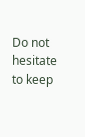Do not hesitate to keep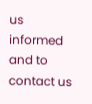us informed and to contact us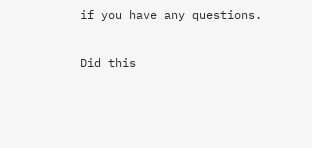if you have any questions.

Did this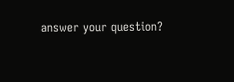answer your question?